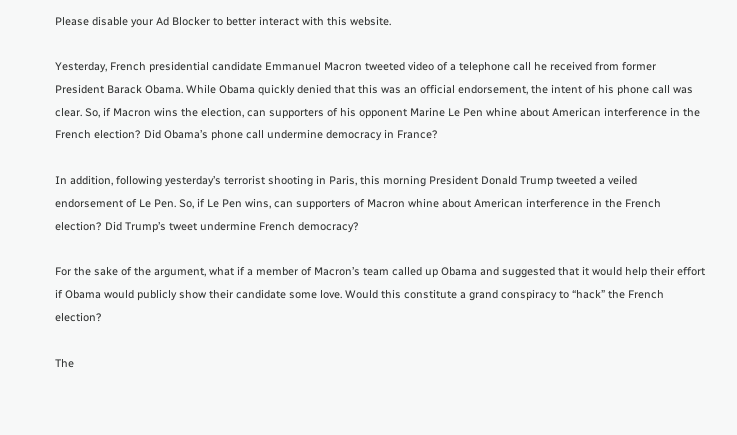Please disable your Ad Blocker to better interact with this website.

Yesterday, French presidential candidate Emmanuel Macron tweeted video of a telephone call he received from former President Barack Obama. While Obama quickly denied that this was an official endorsement, the intent of his phone call was clear. So, if Macron wins the election, can supporters of his opponent Marine Le Pen whine about American interference in the French election? Did Obama’s phone call undermine democracy in France?

In addition, following yesterday’s terrorist shooting in Paris, this morning President Donald Trump tweeted a veiled endorsement of Le Pen. So, if Le Pen wins, can supporters of Macron whine about American interference in the French election? Did Trump’s tweet undermine French democracy?

For the sake of the argument, what if a member of Macron’s team called up Obama and suggested that it would help their effort if Obama would publicly show their candidate some love. Would this constitute a grand conspiracy to “hack” the French election?

The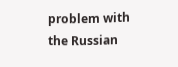problem with the Russian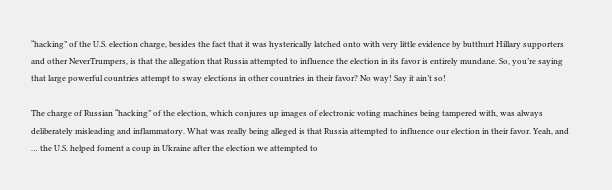“hacking” of the U.S. election charge, besides the fact that it was hysterically latched onto with very little evidence by butthurt Hillary supporters and other NeverTrumpers, is that the allegation that Russia attempted to influence the election in its favor is entirely mundane. So, you’re saying that large powerful countries attempt to sway elections in other countries in their favor? No way! Say it ain’t so!

The charge of Russian “hacking” of the election, which conjures up images of electronic voting machines being tampered with, was always deliberately misleading and inflammatory. What was really being alleged is that Russia attempted to influence our election in their favor. Yeah, and … the U.S. helped foment a coup in Ukraine after the election we attempted to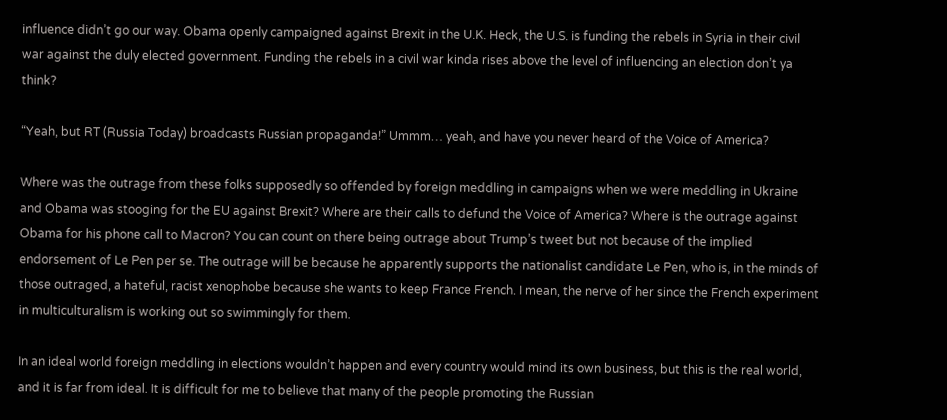influence didn’t go our way. Obama openly campaigned against Brexit in the U.K. Heck, the U.S. is funding the rebels in Syria in their civil war against the duly elected government. Funding the rebels in a civil war kinda rises above the level of influencing an election don’t ya think?

“Yeah, but RT (Russia Today) broadcasts Russian propaganda!” Ummm… yeah, and have you never heard of the Voice of America?

Where was the outrage from these folks supposedly so offended by foreign meddling in campaigns when we were meddling in Ukraine and Obama was stooging for the EU against Brexit? Where are their calls to defund the Voice of America? Where is the outrage against Obama for his phone call to Macron? You can count on there being outrage about Trump’s tweet but not because of the implied endorsement of Le Pen per se. The outrage will be because he apparently supports the nationalist candidate Le Pen, who is, in the minds of those outraged, a hateful, racist xenophobe because she wants to keep France French. I mean, the nerve of her since the French experiment in multiculturalism is working out so swimmingly for them.

In an ideal world foreign meddling in elections wouldn’t happen and every country would mind its own business, but this is the real world, and it is far from ideal. It is difficult for me to believe that many of the people promoting the Russian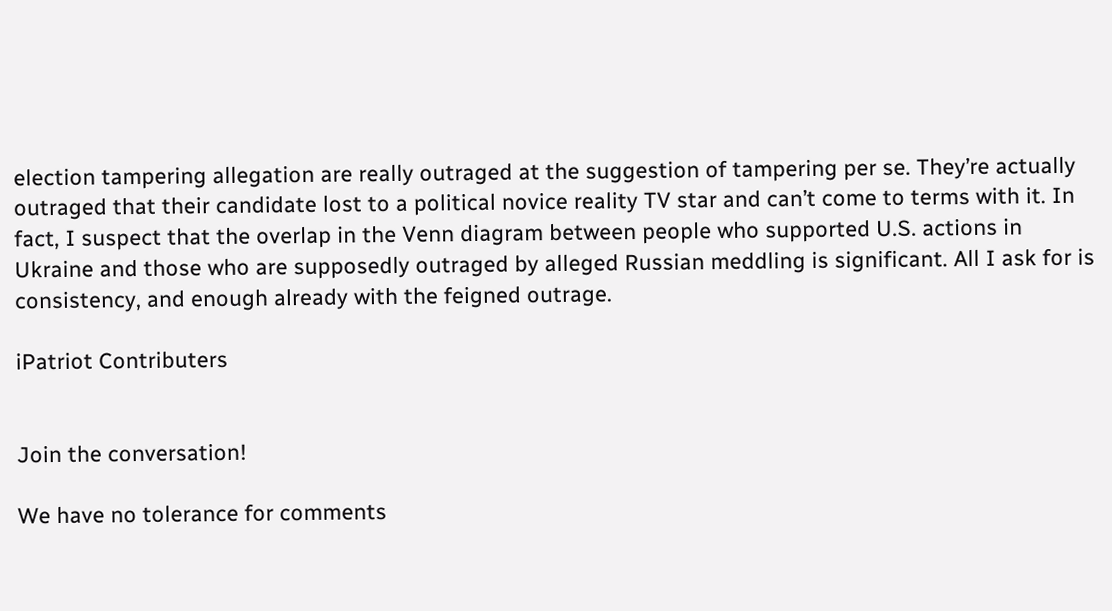election tampering allegation are really outraged at the suggestion of tampering per se. They’re actually outraged that their candidate lost to a political novice reality TV star and can’t come to terms with it. In fact, I suspect that the overlap in the Venn diagram between people who supported U.S. actions in Ukraine and those who are supposedly outraged by alleged Russian meddling is significant. All I ask for is consistency, and enough already with the feigned outrage.

iPatriot Contributers


Join the conversation!

We have no tolerance for comments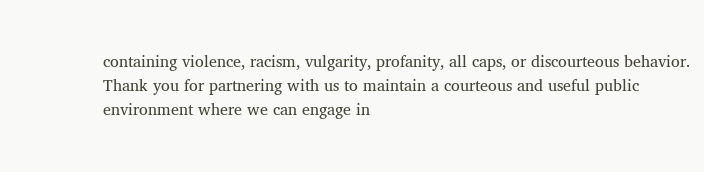containing violence, racism, vulgarity, profanity, all caps, or discourteous behavior. Thank you for partnering with us to maintain a courteous and useful public environment where we can engage in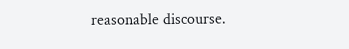reasonable discourse.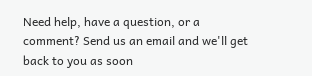Need help, have a question, or a comment? Send us an email and we'll get back to you as soon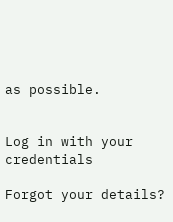as possible.


Log in with your credentials

Forgot your details?